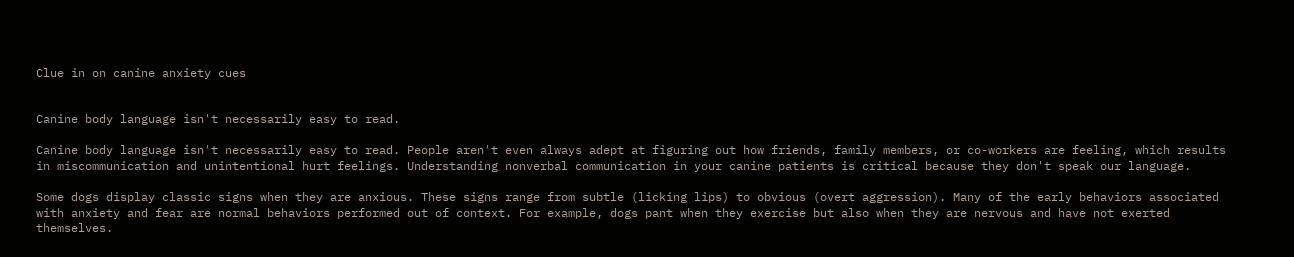Clue in on canine anxiety cues


Canine body language isn't necessarily easy to read.

Canine body language isn't necessarily easy to read. People aren't even always adept at figuring out how friends, family members, or co-workers are feeling, which results in miscommunication and unintentional hurt feelings. Understanding nonverbal communication in your canine patients is critical because they don't speak our language.

Some dogs display classic signs when they are anxious. These signs range from subtle (licking lips) to obvious (overt aggression). Many of the early behaviors associated with anxiety and fear are normal behaviors performed out of context. For example, dogs pant when they exercise but also when they are nervous and have not exerted themselves.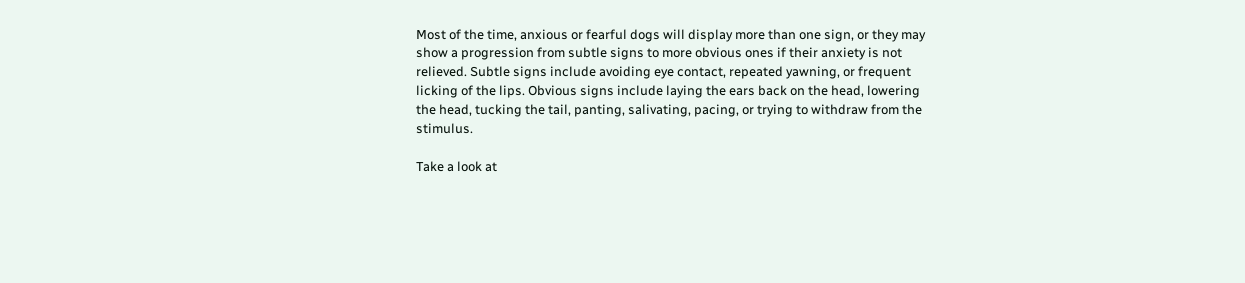Most of the time, anxious or fearful dogs will display more than one sign, or they may show a progression from subtle signs to more obvious ones if their anxiety is not relieved. Subtle signs include avoiding eye contact, repeated yawning, or frequent licking of the lips. Obvious signs include laying the ears back on the head, lowering the head, tucking the tail, panting, salivating, pacing, or trying to withdraw from the stimulus.

Take a look at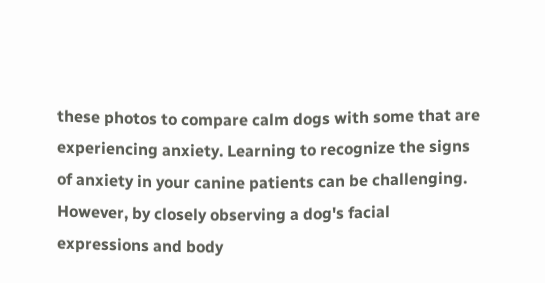these photos to compare calm dogs with some that are experiencing anxiety. Learning to recognize the signs of anxiety in your canine patients can be challenging. However, by closely observing a dog's facial expressions and body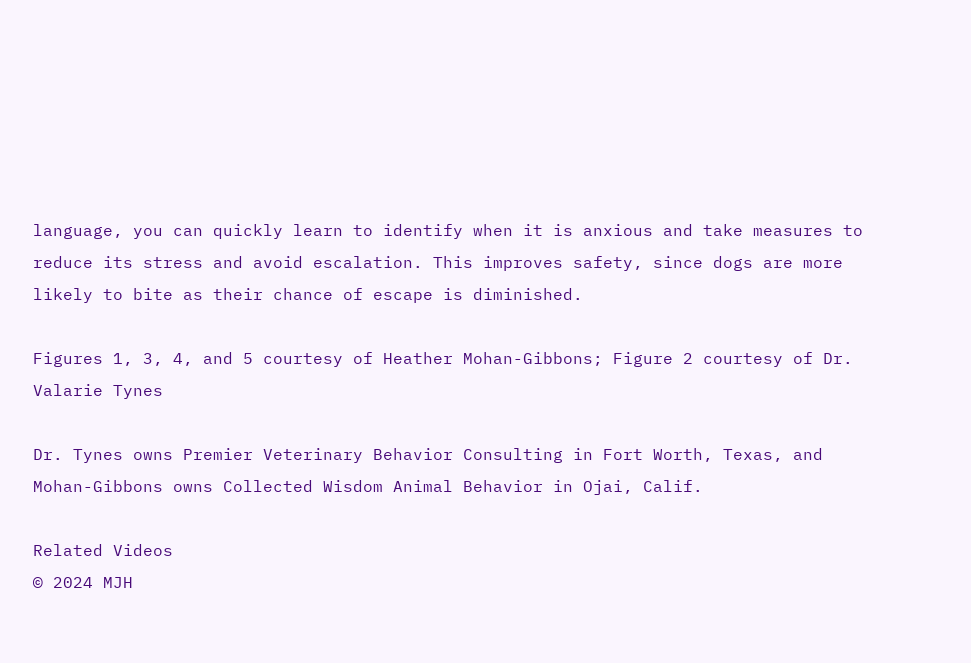language, you can quickly learn to identify when it is anxious and take measures to reduce its stress and avoid escalation. This improves safety, since dogs are more likely to bite as their chance of escape is diminished.

Figures 1, 3, 4, and 5 courtesy of Heather Mohan-Gibbons; Figure 2 courtesy of Dr. Valarie Tynes

Dr. Tynes owns Premier Veterinary Behavior Consulting in Fort Worth, Texas, and Mohan-Gibbons owns Collected Wisdom Animal Behavior in Ojai, Calif.

Related Videos
© 2024 MJH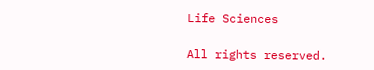Life Sciences

All rights reserved.